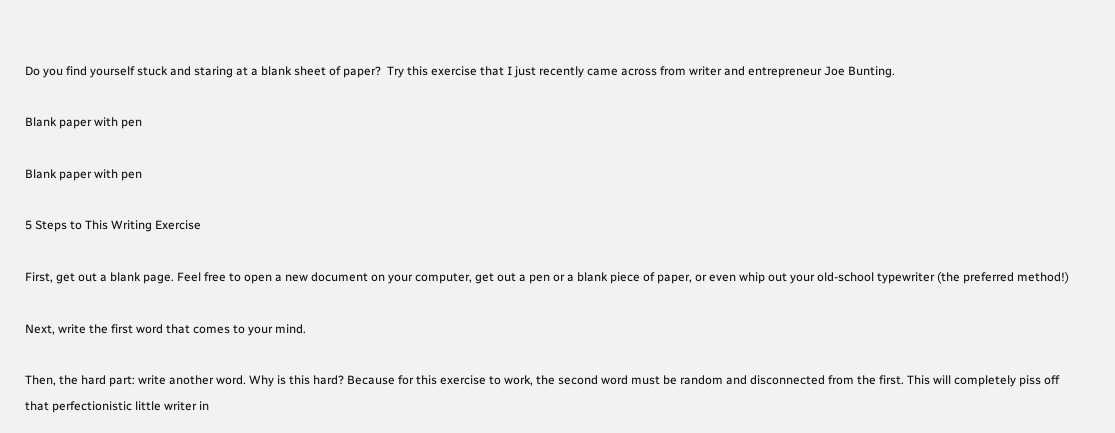Do you find yourself stuck and staring at a blank sheet of paper?  Try this exercise that I just recently came across from writer and entrepreneur Joe Bunting.

Blank paper with pen

Blank paper with pen

5 Steps to This Writing Exercise

First, get out a blank page. Feel free to open a new document on your computer, get out a pen or a blank piece of paper, or even whip out your old-school typewriter (the preferred method!)

Next, write the first word that comes to your mind.

Then, the hard part: write another word. Why is this hard? Because for this exercise to work, the second word must be random and disconnected from the first. This will completely piss off that perfectionistic little writer in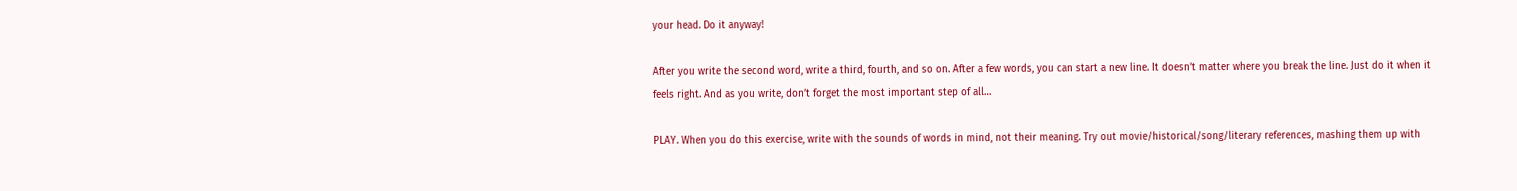your head. Do it anyway!

After you write the second word, write a third, fourth, and so on. After a few words, you can start a new line. It doesn’t matter where you break the line. Just do it when it feels right. And as you write, don’t forget the most important step of all…

PLAY. When you do this exercise, write with the sounds of words in mind, not their meaning. Try out movie/historical/song/literary references, mashing them up with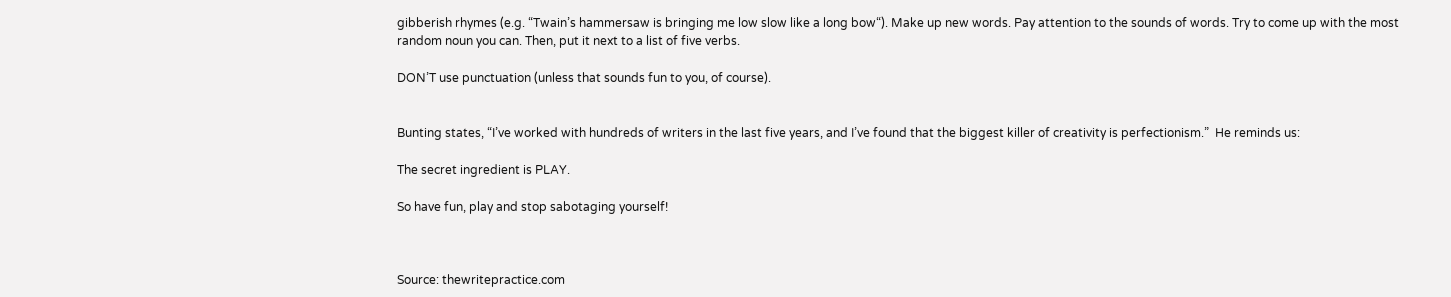gibberish rhymes (e.g. “Twain’s hammersaw is bringing me low slow like a long bow“). Make up new words. Pay attention to the sounds of words. Try to come up with the most random noun you can. Then, put it next to a list of five verbs.

DON’T use punctuation (unless that sounds fun to you, of course).


Bunting states, “I’ve worked with hundreds of writers in the last five years, and I’ve found that the biggest killer of creativity is perfectionism.”  He reminds us:

The secret ingredient is PLAY.

So have fun, play and stop sabotaging yourself!



Source: thewritepractice.com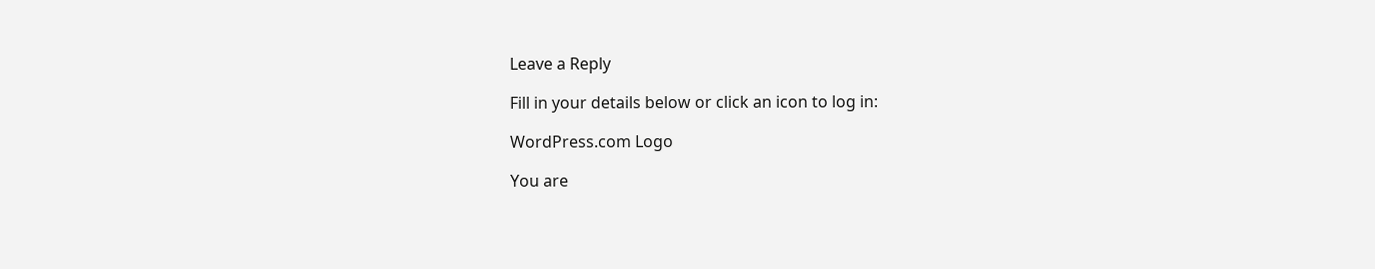Leave a Reply

Fill in your details below or click an icon to log in:

WordPress.com Logo

You are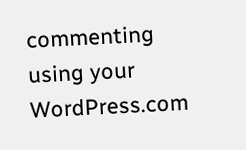commenting using your WordPress.com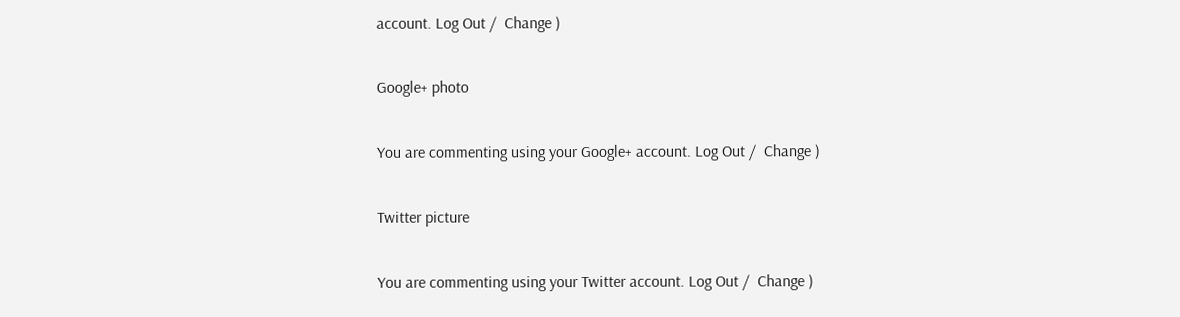account. Log Out /  Change )

Google+ photo

You are commenting using your Google+ account. Log Out /  Change )

Twitter picture

You are commenting using your Twitter account. Log Out /  Change )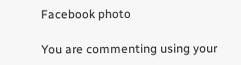Facebook photo

You are commenting using your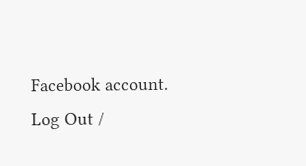Facebook account. Log Out /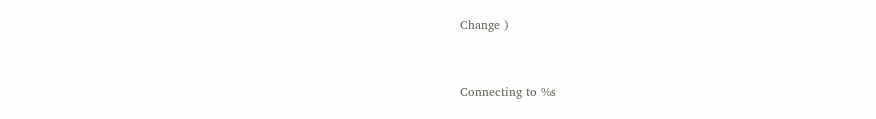Change )


Connecting to %s